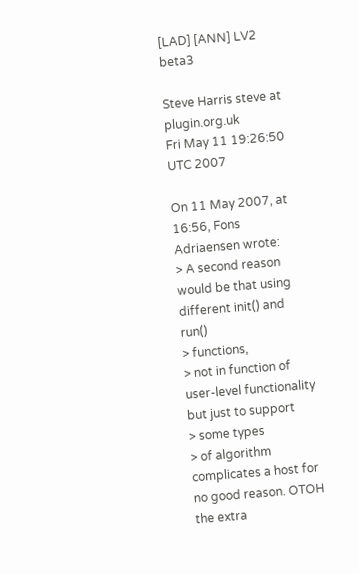[LAD] [ANN] LV2 beta3

Steve Harris steve at plugin.org.uk
Fri May 11 19:26:50 UTC 2007

On 11 May 2007, at 16:56, Fons Adriaensen wrote:
> A second reason would be that using different init() and run()
> functions,
> not in function of user-level functionality but just to support
> some types
> of algorithm complicates a host for no good reason. OTOH the extra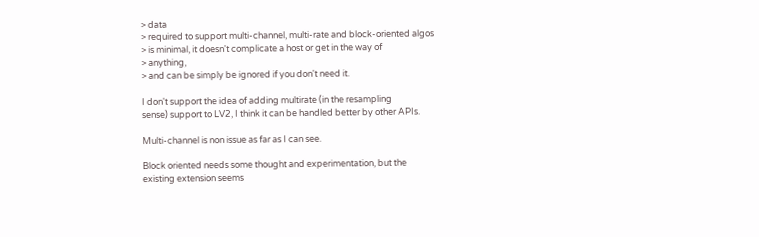> data
> required to support multi-channel, multi-rate and block-oriented algos
> is minimal, it doesn't complicate a host or get in the way of
> anything,
> and can be simply be ignored if you don't need it.

I don't support the idea of adding multirate (in the resampling
sense) support to LV2, I think it can be handled better by other APIs.

Multi-channel is non issue as far as I can see.

Block oriented needs some thought and experimentation, but the
existing extension seems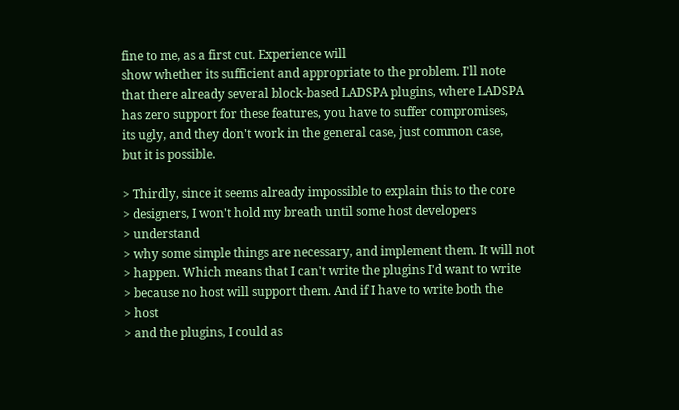fine to me, as a first cut. Experience will
show whether its sufficient and appropriate to the problem. I'll note
that there already several block-based LADSPA plugins, where LADSPA
has zero support for these features, you have to suffer compromises,
its ugly, and they don't work in the general case, just common case,
but it is possible.

> Thirdly, since it seems already impossible to explain this to the core
> designers, I won't hold my breath until some host developers
> understand
> why some simple things are necessary, and implement them. It will not
> happen. Which means that I can't write the plugins I'd want to write
> because no host will support them. And if I have to write both the
> host
> and the plugins, I could as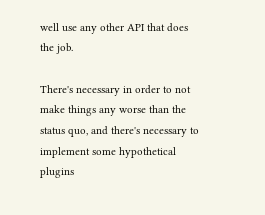well use any other API that does the job.

There's necessary in order to not make things any worse than the
status quo, and there's necessary to implement some hypothetical
plugins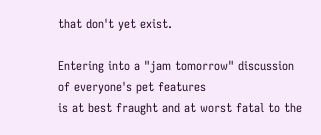that don't yet exist.

Entering into a "jam tomorrow" discussion of everyone's pet features
is at best fraught and at worst fatal to the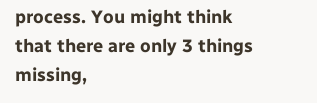process. You might think
that there are only 3 things missing,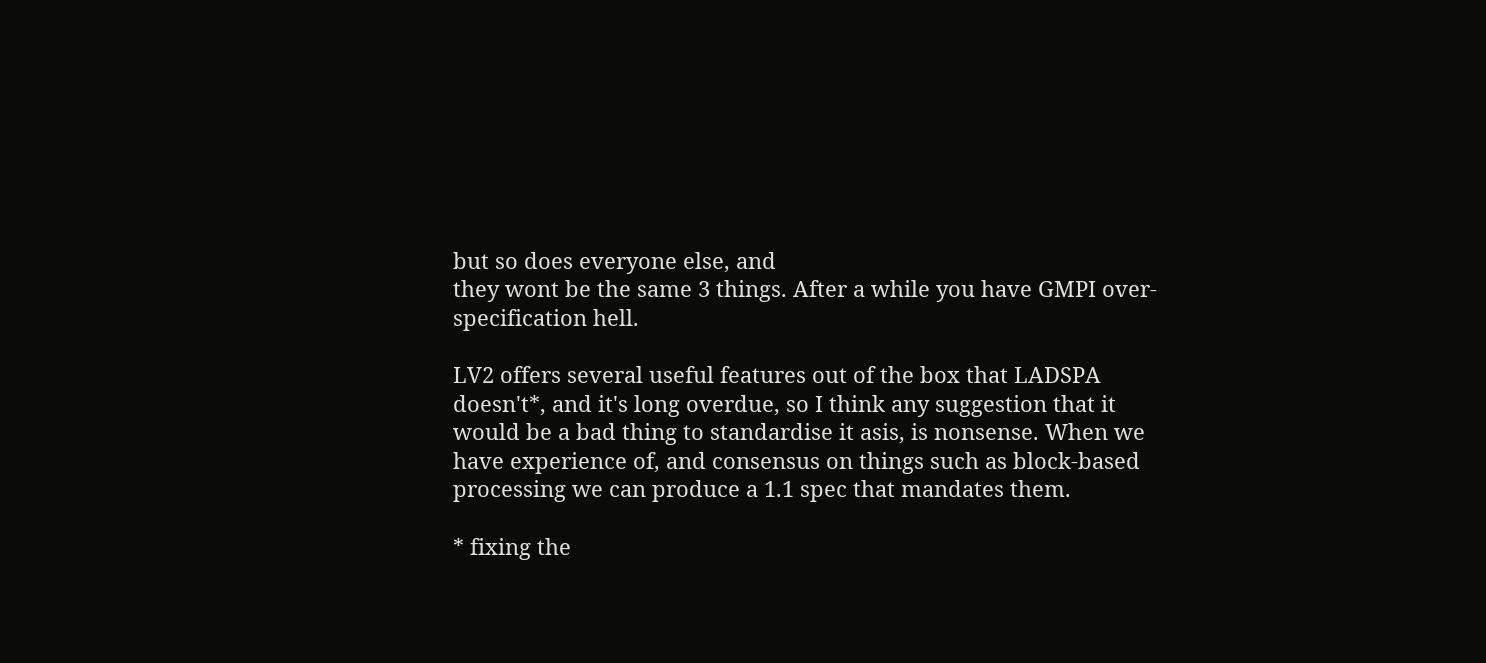but so does everyone else, and
they wont be the same 3 things. After a while you have GMPI over-
specification hell.

LV2 offers several useful features out of the box that LADSPA
doesn't*, and it's long overdue, so I think any suggestion that it
would be a bad thing to standardise it asis, is nonsense. When we
have experience of, and consensus on things such as block-based
processing we can produce a 1.1 spec that mandates them.

* fixing the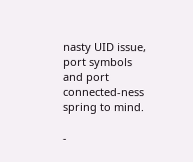nasty UID issue, port symbols and port connected-ness
spring to mind.

-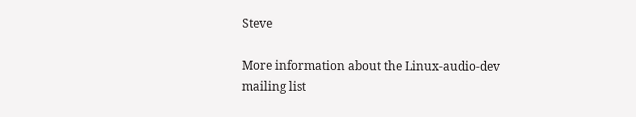Steve

More information about the Linux-audio-dev mailing list